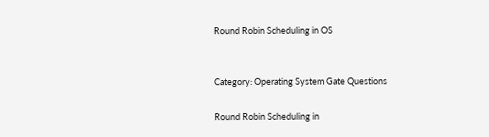Round Robin Scheduling in OS


Category: Operating System Gate Questions

Round Robin Scheduling in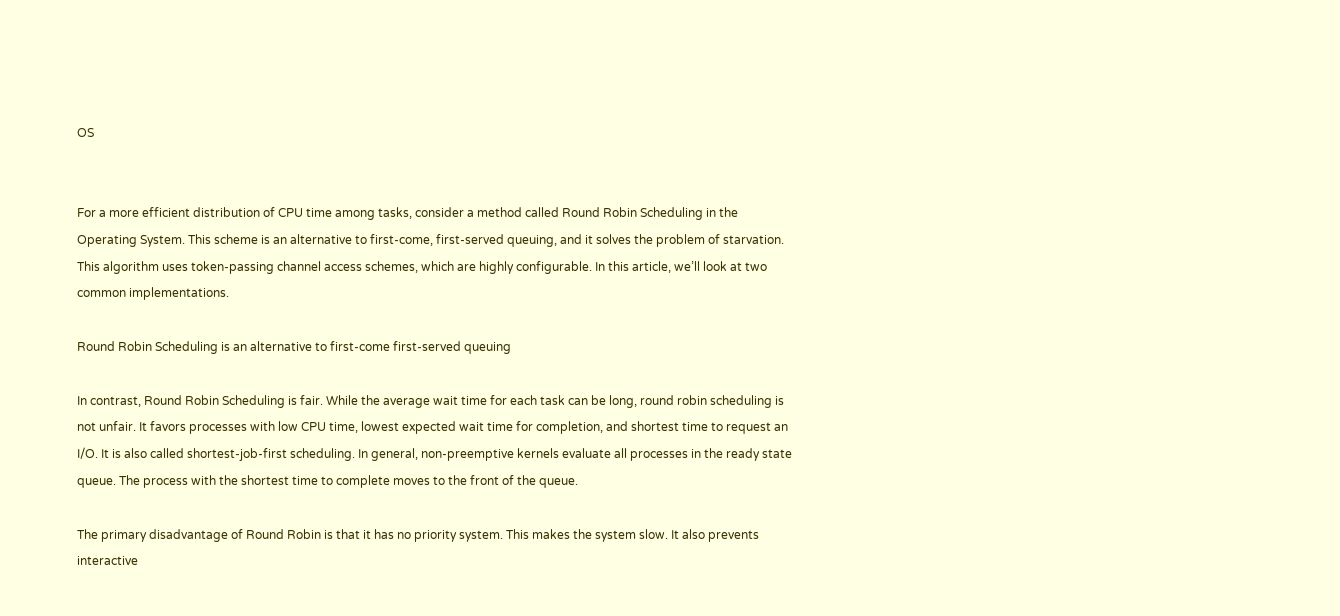OS


For a more efficient distribution of CPU time among tasks, consider a method called Round Robin Scheduling in the Operating System. This scheme is an alternative to first-come, first-served queuing, and it solves the problem of starvation. This algorithm uses token-passing channel access schemes, which are highly configurable. In this article, we’ll look at two common implementations.

Round Robin Scheduling is an alternative to first-come first-served queuing

In contrast, Round Robin Scheduling is fair. While the average wait time for each task can be long, round robin scheduling is not unfair. It favors processes with low CPU time, lowest expected wait time for completion, and shortest time to request an I/O. It is also called shortest-job-first scheduling. In general, non-preemptive kernels evaluate all processes in the ready state queue. The process with the shortest time to complete moves to the front of the queue.

The primary disadvantage of Round Robin is that it has no priority system. This makes the system slow. It also prevents interactive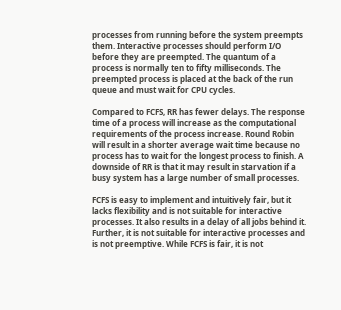processes from running before the system preempts them. Interactive processes should perform I/O before they are preempted. The quantum of a process is normally ten to fifty milliseconds. The preempted process is placed at the back of the run queue and must wait for CPU cycles.

Compared to FCFS, RR has fewer delays. The response time of a process will increase as the computational requirements of the process increase. Round Robin will result in a shorter average wait time because no process has to wait for the longest process to finish. A downside of RR is that it may result in starvation if a busy system has a large number of small processes.

FCFS is easy to implement and intuitively fair, but it lacks flexibility and is not suitable for interactive processes. It also results in a delay of all jobs behind it. Further, it is not suitable for interactive processes and is not preemptive. While FCFS is fair, it is not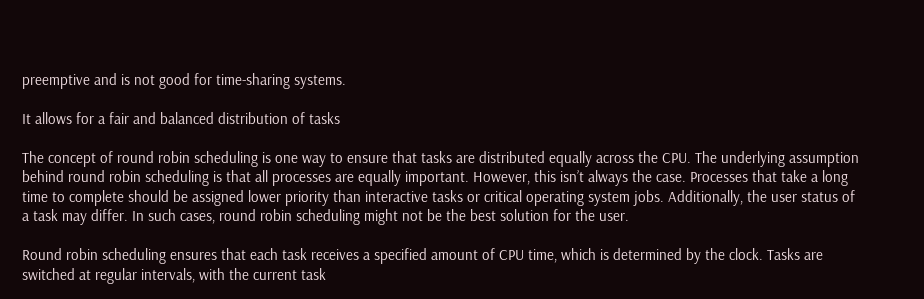preemptive and is not good for time-sharing systems.

It allows for a fair and balanced distribution of tasks

The concept of round robin scheduling is one way to ensure that tasks are distributed equally across the CPU. The underlying assumption behind round robin scheduling is that all processes are equally important. However, this isn’t always the case. Processes that take a long time to complete should be assigned lower priority than interactive tasks or critical operating system jobs. Additionally, the user status of a task may differ. In such cases, round robin scheduling might not be the best solution for the user.

Round robin scheduling ensures that each task receives a specified amount of CPU time, which is determined by the clock. Tasks are switched at regular intervals, with the current task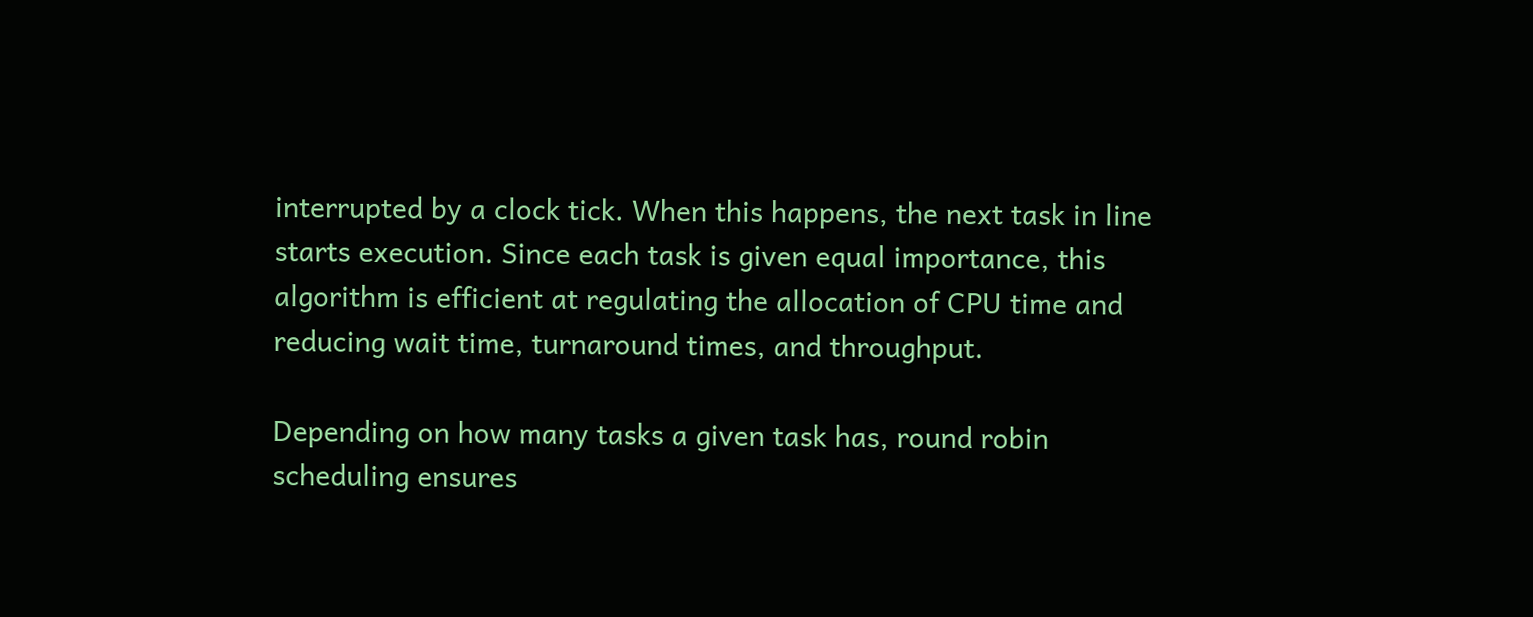interrupted by a clock tick. When this happens, the next task in line starts execution. Since each task is given equal importance, this algorithm is efficient at regulating the allocation of CPU time and reducing wait time, turnaround times, and throughput.

Depending on how many tasks a given task has, round robin scheduling ensures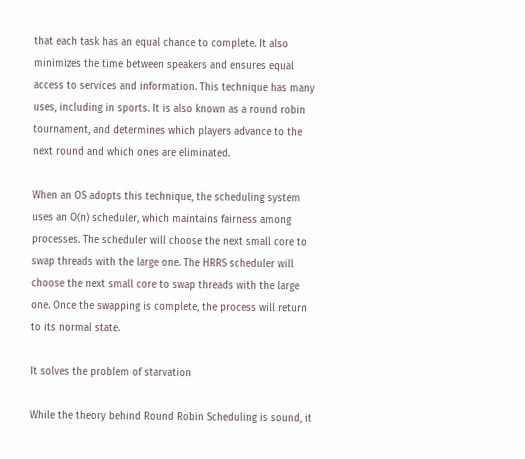that each task has an equal chance to complete. It also minimizes the time between speakers and ensures equal access to services and information. This technique has many uses, including in sports. It is also known as a round robin tournament, and determines which players advance to the next round and which ones are eliminated.

When an OS adopts this technique, the scheduling system uses an O(n) scheduler, which maintains fairness among processes. The scheduler will choose the next small core to swap threads with the large one. The HRRS scheduler will choose the next small core to swap threads with the large one. Once the swapping is complete, the process will return to its normal state.

It solves the problem of starvation

While the theory behind Round Robin Scheduling is sound, it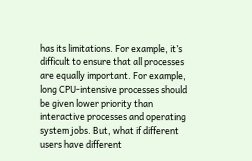has its limitations. For example, it’s difficult to ensure that all processes are equally important. For example, long CPU-intensive processes should be given lower priority than interactive processes and operating system jobs. But, what if different users have different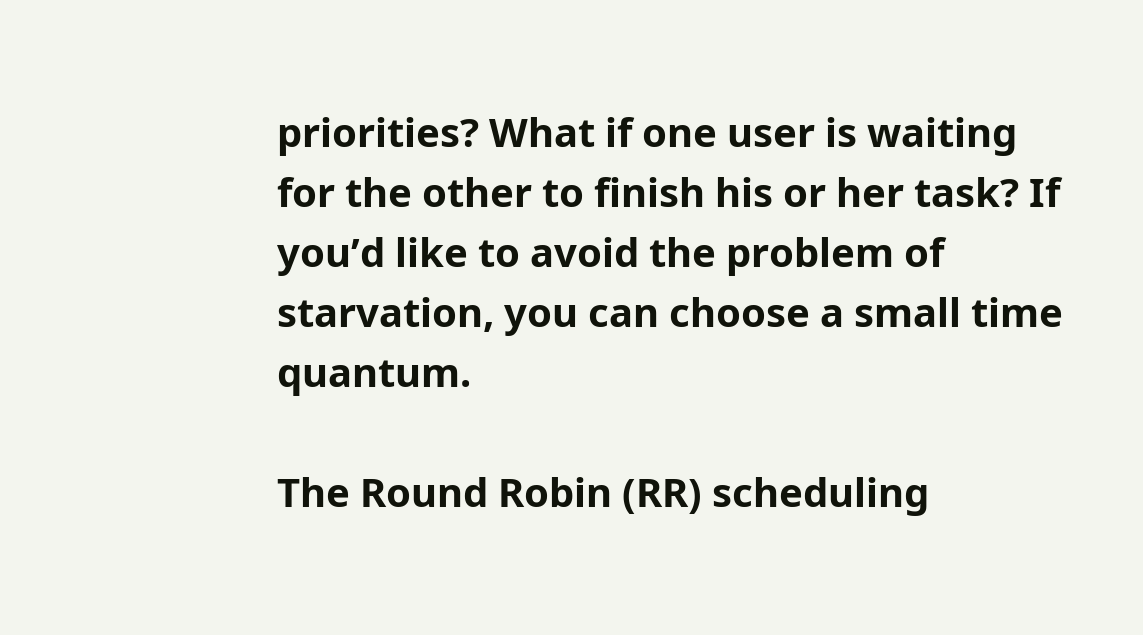priorities? What if one user is waiting for the other to finish his or her task? If you’d like to avoid the problem of starvation, you can choose a small time quantum.

The Round Robin (RR) scheduling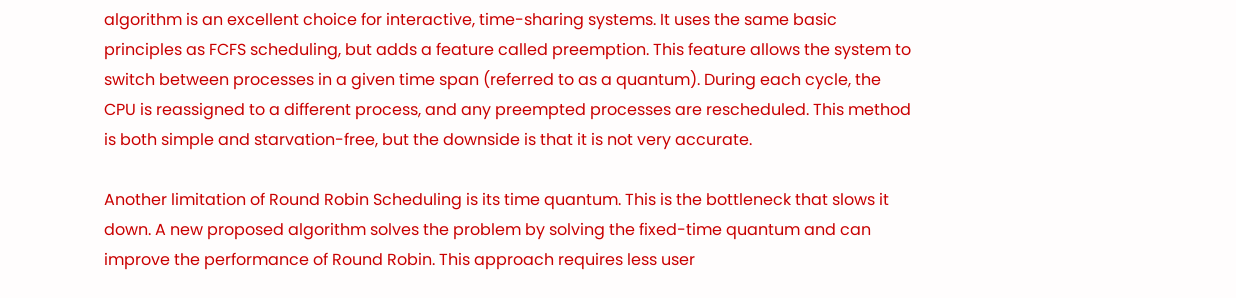algorithm is an excellent choice for interactive, time-sharing systems. It uses the same basic principles as FCFS scheduling, but adds a feature called preemption. This feature allows the system to switch between processes in a given time span (referred to as a quantum). During each cycle, the CPU is reassigned to a different process, and any preempted processes are rescheduled. This method is both simple and starvation-free, but the downside is that it is not very accurate.

Another limitation of Round Robin Scheduling is its time quantum. This is the bottleneck that slows it down. A new proposed algorithm solves the problem by solving the fixed-time quantum and can improve the performance of Round Robin. This approach requires less user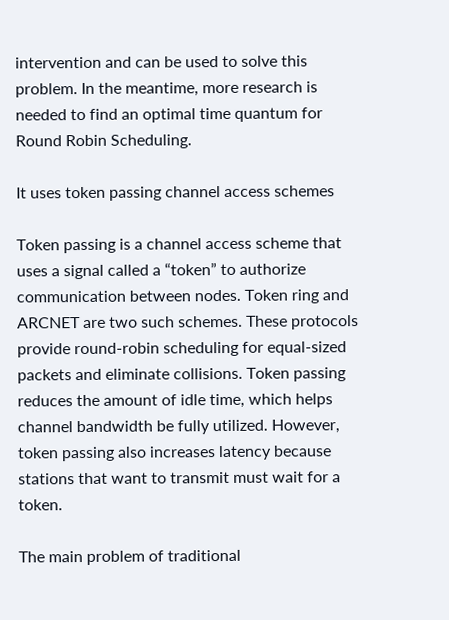intervention and can be used to solve this problem. In the meantime, more research is needed to find an optimal time quantum for Round Robin Scheduling.

It uses token passing channel access schemes

Token passing is a channel access scheme that uses a signal called a “token” to authorize communication between nodes. Token ring and ARCNET are two such schemes. These protocols provide round-robin scheduling for equal-sized packets and eliminate collisions. Token passing reduces the amount of idle time, which helps channel bandwidth be fully utilized. However, token passing also increases latency because stations that want to transmit must wait for a token.

The main problem of traditional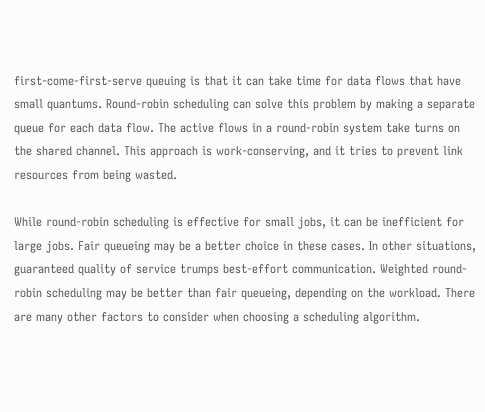first-come-first-serve queuing is that it can take time for data flows that have small quantums. Round-robin scheduling can solve this problem by making a separate queue for each data flow. The active flows in a round-robin system take turns on the shared channel. This approach is work-conserving, and it tries to prevent link resources from being wasted.

While round-robin scheduling is effective for small jobs, it can be inefficient for large jobs. Fair queueing may be a better choice in these cases. In other situations, guaranteed quality of service trumps best-effort communication. Weighted round-robin scheduling may be better than fair queueing, depending on the workload. There are many other factors to consider when choosing a scheduling algorithm.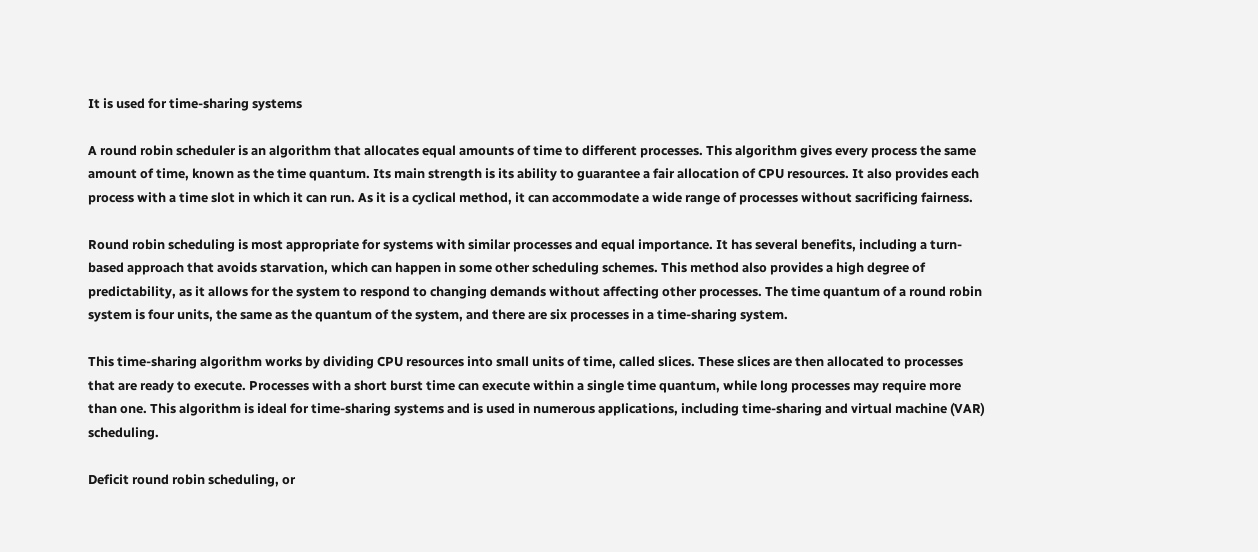It is used for time-sharing systems

A round robin scheduler is an algorithm that allocates equal amounts of time to different processes. This algorithm gives every process the same amount of time, known as the time quantum. Its main strength is its ability to guarantee a fair allocation of CPU resources. It also provides each process with a time slot in which it can run. As it is a cyclical method, it can accommodate a wide range of processes without sacrificing fairness.

Round robin scheduling is most appropriate for systems with similar processes and equal importance. It has several benefits, including a turn-based approach that avoids starvation, which can happen in some other scheduling schemes. This method also provides a high degree of predictability, as it allows for the system to respond to changing demands without affecting other processes. The time quantum of a round robin system is four units, the same as the quantum of the system, and there are six processes in a time-sharing system.

This time-sharing algorithm works by dividing CPU resources into small units of time, called slices. These slices are then allocated to processes that are ready to execute. Processes with a short burst time can execute within a single time quantum, while long processes may require more than one. This algorithm is ideal for time-sharing systems and is used in numerous applications, including time-sharing and virtual machine (VAR) scheduling.

Deficit round robin scheduling, or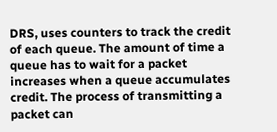DRS, uses counters to track the credit of each queue. The amount of time a queue has to wait for a packet increases when a queue accumulates credit. The process of transmitting a packet can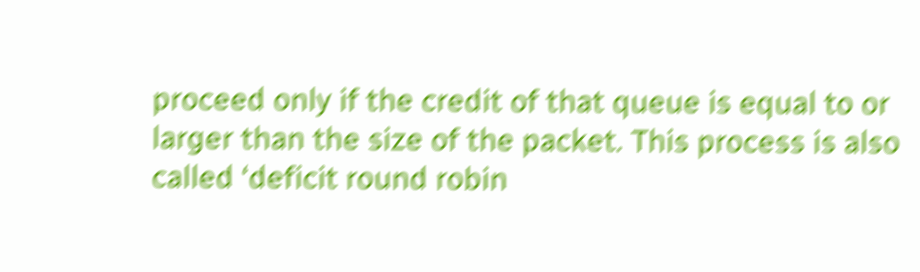proceed only if the credit of that queue is equal to or larger than the size of the packet. This process is also called ‘deficit round robin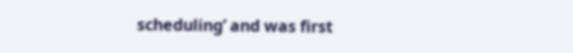scheduling’ and was first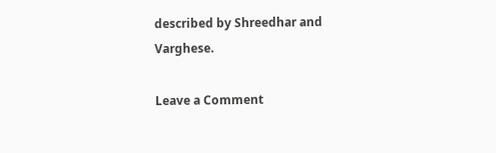described by Shreedhar and Varghese.

Leave a Comment